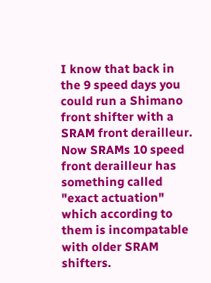I know that back in the 9 speed days you could run a Shimano front shifter with a SRAM front derailleur. Now SRAMs 10 speed front derailleur has something called "exact actuation" which according to them is incompatable with older SRAM shifters.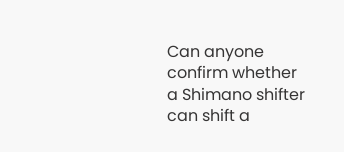Can anyone confirm whether a Shimano shifter can shift a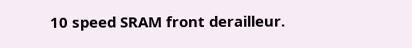10 speed SRAM front derailleur.